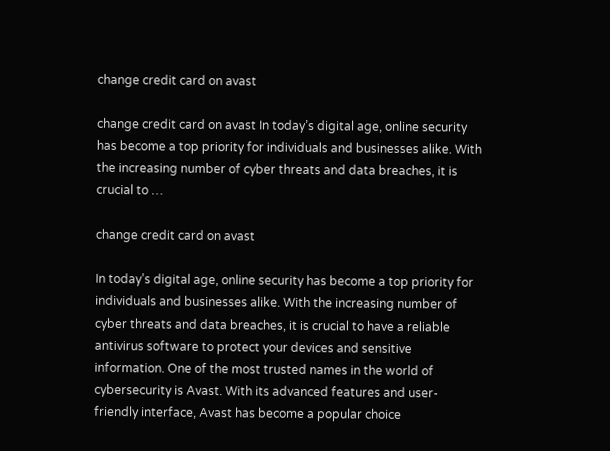change credit card on avast

change credit card on avast In today’s digital age, online security has become a top priority for individuals and businesses alike. With the increasing number of cyber threats and data breaches, it is crucial to …

change credit card on avast

In today’s digital age, online security has become a top priority for individuals and businesses alike. With the increasing number of cyber threats and data breaches, it is crucial to have a reliable antivirus software to protect your devices and sensitive information. One of the most trusted names in the world of cybersecurity is Avast. With its advanced features and user-friendly interface, Avast has become a popular choice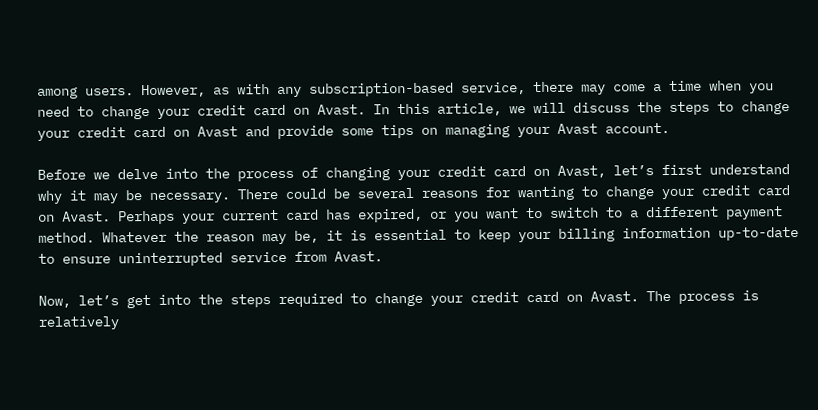among users. However, as with any subscription-based service, there may come a time when you need to change your credit card on Avast. In this article, we will discuss the steps to change your credit card on Avast and provide some tips on managing your Avast account.

Before we delve into the process of changing your credit card on Avast, let’s first understand why it may be necessary. There could be several reasons for wanting to change your credit card on Avast. Perhaps your current card has expired, or you want to switch to a different payment method. Whatever the reason may be, it is essential to keep your billing information up-to-date to ensure uninterrupted service from Avast.

Now, let’s get into the steps required to change your credit card on Avast. The process is relatively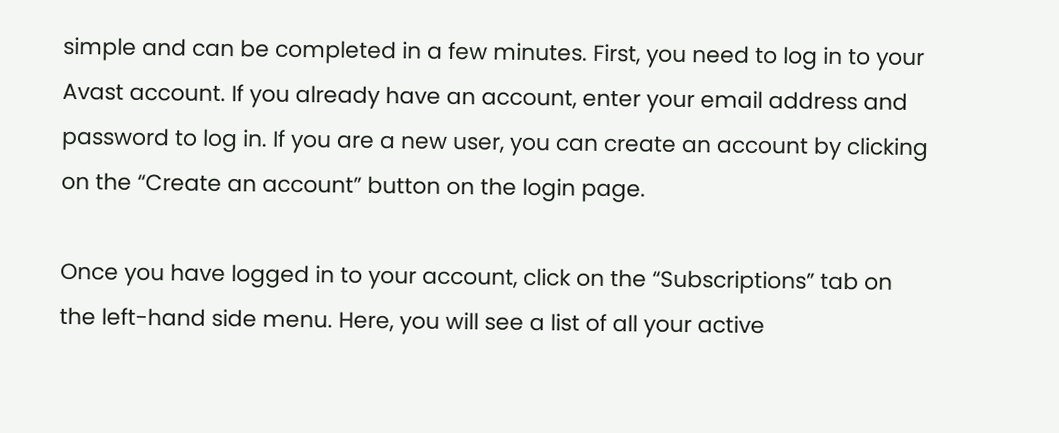simple and can be completed in a few minutes. First, you need to log in to your Avast account. If you already have an account, enter your email address and password to log in. If you are a new user, you can create an account by clicking on the “Create an account” button on the login page.

Once you have logged in to your account, click on the “Subscriptions” tab on the left-hand side menu. Here, you will see a list of all your active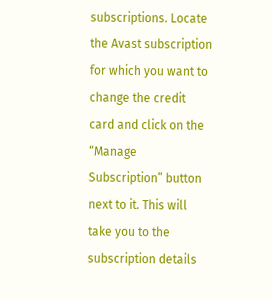subscriptions. Locate the Avast subscription for which you want to change the credit card and click on the “Manage Subscription” button next to it. This will take you to the subscription details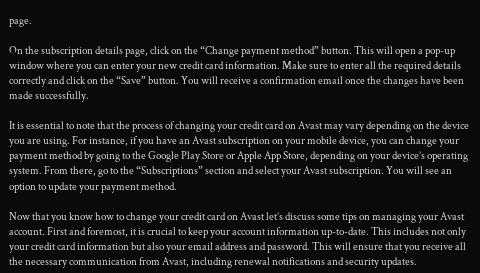page.

On the subscription details page, click on the “Change payment method” button. This will open a pop-up window where you can enter your new credit card information. Make sure to enter all the required details correctly and click on the “Save” button. You will receive a confirmation email once the changes have been made successfully.

It is essential to note that the process of changing your credit card on Avast may vary depending on the device you are using. For instance, if you have an Avast subscription on your mobile device, you can change your payment method by going to the Google Play Store or Apple App Store, depending on your device’s operating system. From there, go to the “Subscriptions” section and select your Avast subscription. You will see an option to update your payment method.

Now that you know how to change your credit card on Avast let’s discuss some tips on managing your Avast account. First and foremost, it is crucial to keep your account information up-to-date. This includes not only your credit card information but also your email address and password. This will ensure that you receive all the necessary communication from Avast, including renewal notifications and security updates.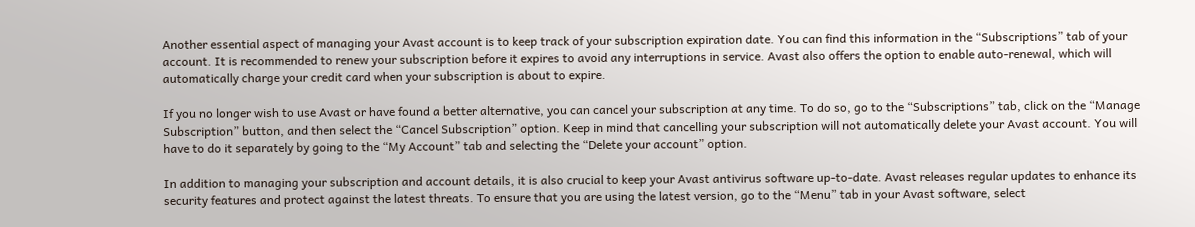Another essential aspect of managing your Avast account is to keep track of your subscription expiration date. You can find this information in the “Subscriptions” tab of your account. It is recommended to renew your subscription before it expires to avoid any interruptions in service. Avast also offers the option to enable auto-renewal, which will automatically charge your credit card when your subscription is about to expire.

If you no longer wish to use Avast or have found a better alternative, you can cancel your subscription at any time. To do so, go to the “Subscriptions” tab, click on the “Manage Subscription” button, and then select the “Cancel Subscription” option. Keep in mind that cancelling your subscription will not automatically delete your Avast account. You will have to do it separately by going to the “My Account” tab and selecting the “Delete your account” option.

In addition to managing your subscription and account details, it is also crucial to keep your Avast antivirus software up-to-date. Avast releases regular updates to enhance its security features and protect against the latest threats. To ensure that you are using the latest version, go to the “Menu” tab in your Avast software, select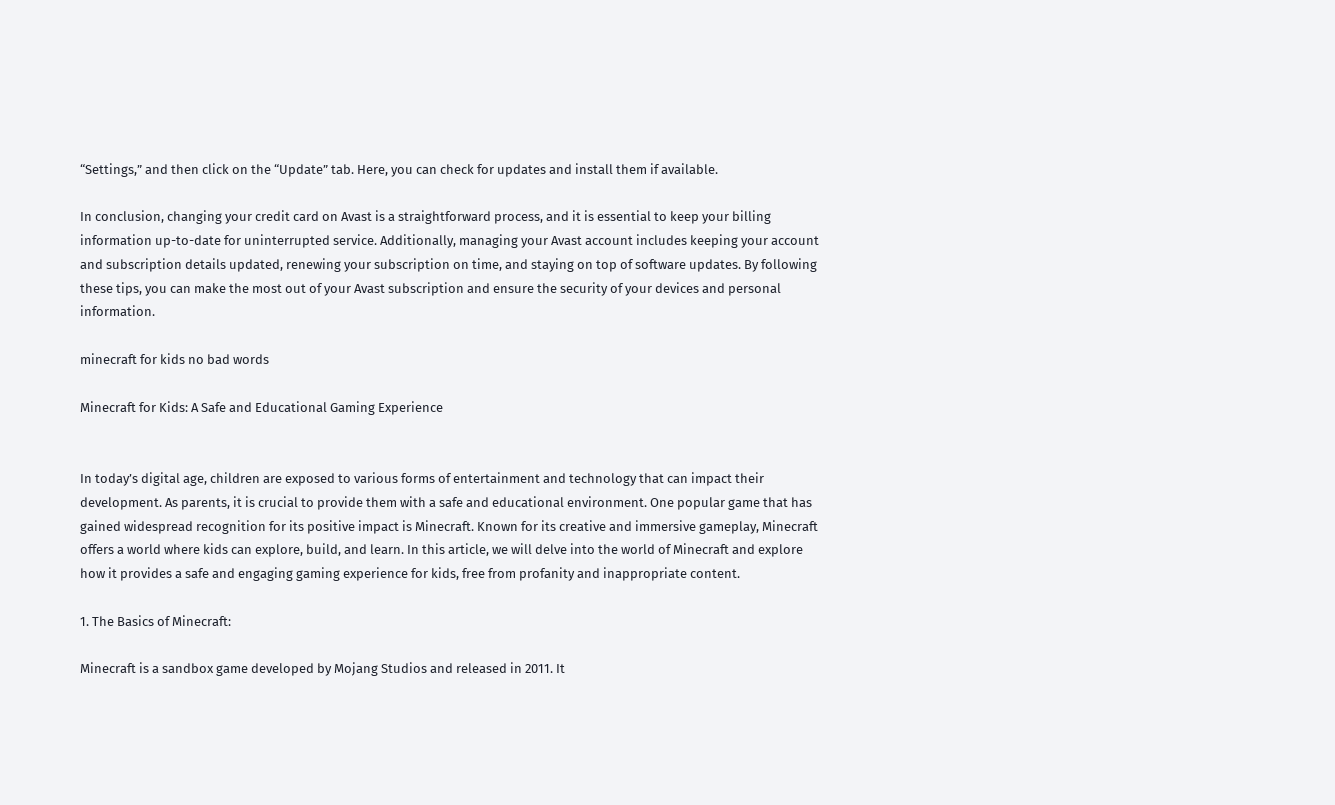“Settings,” and then click on the “Update” tab. Here, you can check for updates and install them if available.

In conclusion, changing your credit card on Avast is a straightforward process, and it is essential to keep your billing information up-to-date for uninterrupted service. Additionally, managing your Avast account includes keeping your account and subscription details updated, renewing your subscription on time, and staying on top of software updates. By following these tips, you can make the most out of your Avast subscription and ensure the security of your devices and personal information.

minecraft for kids no bad words

Minecraft for Kids: A Safe and Educational Gaming Experience


In today’s digital age, children are exposed to various forms of entertainment and technology that can impact their development. As parents, it is crucial to provide them with a safe and educational environment. One popular game that has gained widespread recognition for its positive impact is Minecraft. Known for its creative and immersive gameplay, Minecraft offers a world where kids can explore, build, and learn. In this article, we will delve into the world of Minecraft and explore how it provides a safe and engaging gaming experience for kids, free from profanity and inappropriate content.

1. The Basics of Minecraft:

Minecraft is a sandbox game developed by Mojang Studios and released in 2011. It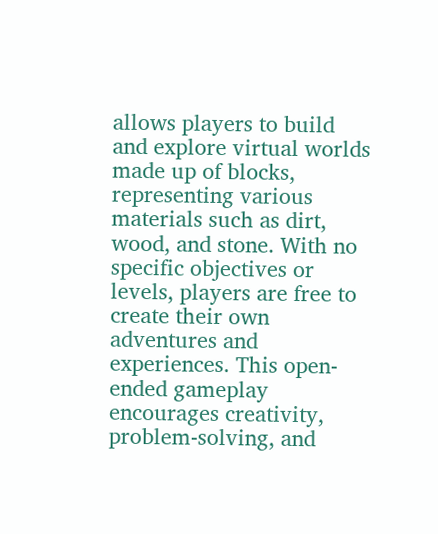allows players to build and explore virtual worlds made up of blocks, representing various materials such as dirt, wood, and stone. With no specific objectives or levels, players are free to create their own adventures and experiences. This open-ended gameplay encourages creativity, problem-solving, and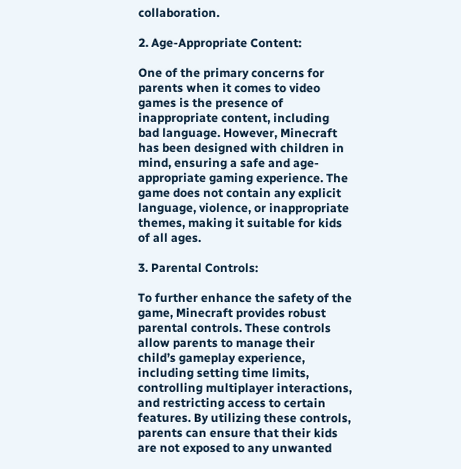collaboration.

2. Age-Appropriate Content:

One of the primary concerns for parents when it comes to video games is the presence of inappropriate content, including bad language. However, Minecraft has been designed with children in mind, ensuring a safe and age-appropriate gaming experience. The game does not contain any explicit language, violence, or inappropriate themes, making it suitable for kids of all ages.

3. Parental Controls:

To further enhance the safety of the game, Minecraft provides robust parental controls. These controls allow parents to manage their child’s gameplay experience, including setting time limits, controlling multiplayer interactions, and restricting access to certain features. By utilizing these controls, parents can ensure that their kids are not exposed to any unwanted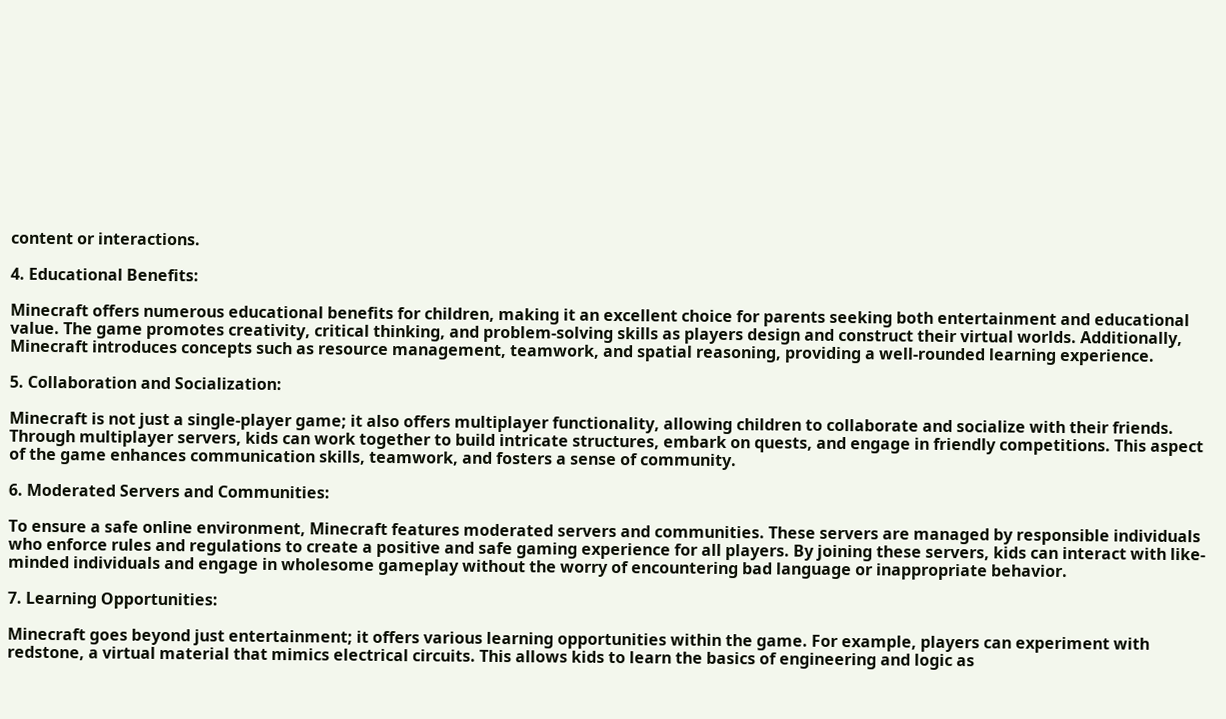content or interactions.

4. Educational Benefits:

Minecraft offers numerous educational benefits for children, making it an excellent choice for parents seeking both entertainment and educational value. The game promotes creativity, critical thinking, and problem-solving skills as players design and construct their virtual worlds. Additionally, Minecraft introduces concepts such as resource management, teamwork, and spatial reasoning, providing a well-rounded learning experience.

5. Collaboration and Socialization:

Minecraft is not just a single-player game; it also offers multiplayer functionality, allowing children to collaborate and socialize with their friends. Through multiplayer servers, kids can work together to build intricate structures, embark on quests, and engage in friendly competitions. This aspect of the game enhances communication skills, teamwork, and fosters a sense of community.

6. Moderated Servers and Communities:

To ensure a safe online environment, Minecraft features moderated servers and communities. These servers are managed by responsible individuals who enforce rules and regulations to create a positive and safe gaming experience for all players. By joining these servers, kids can interact with like-minded individuals and engage in wholesome gameplay without the worry of encountering bad language or inappropriate behavior.

7. Learning Opportunities:

Minecraft goes beyond just entertainment; it offers various learning opportunities within the game. For example, players can experiment with redstone, a virtual material that mimics electrical circuits. This allows kids to learn the basics of engineering and logic as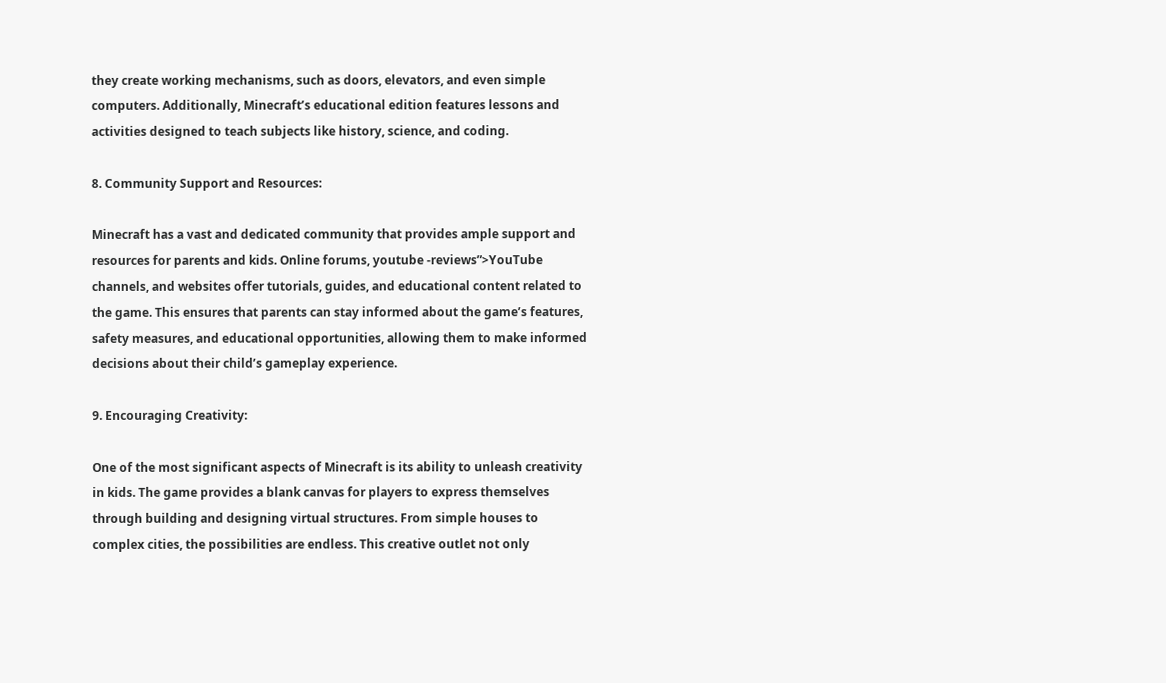they create working mechanisms, such as doors, elevators, and even simple computers. Additionally, Minecraft’s educational edition features lessons and activities designed to teach subjects like history, science, and coding.

8. Community Support and Resources:

Minecraft has a vast and dedicated community that provides ample support and resources for parents and kids. Online forums, youtube -reviews”>YouTube channels, and websites offer tutorials, guides, and educational content related to the game. This ensures that parents can stay informed about the game’s features, safety measures, and educational opportunities, allowing them to make informed decisions about their child’s gameplay experience.

9. Encouraging Creativity:

One of the most significant aspects of Minecraft is its ability to unleash creativity in kids. The game provides a blank canvas for players to express themselves through building and designing virtual structures. From simple houses to complex cities, the possibilities are endless. This creative outlet not only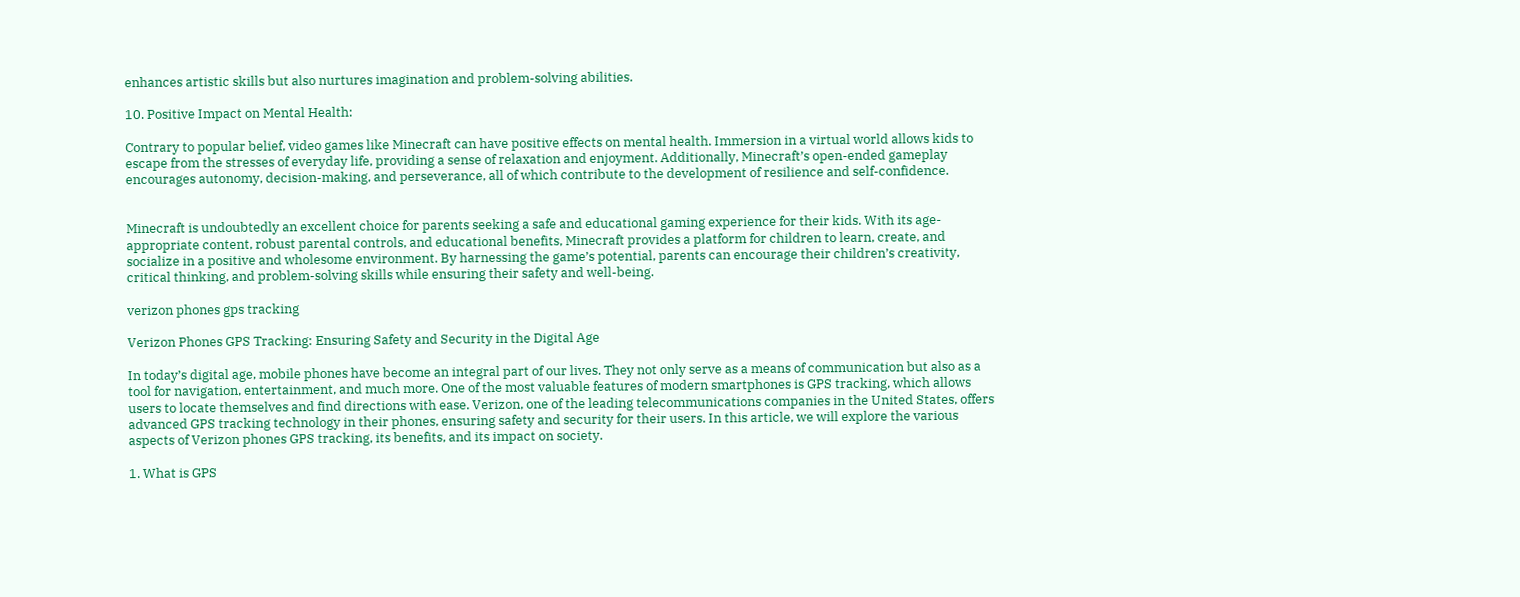enhances artistic skills but also nurtures imagination and problem-solving abilities.

10. Positive Impact on Mental Health:

Contrary to popular belief, video games like Minecraft can have positive effects on mental health. Immersion in a virtual world allows kids to escape from the stresses of everyday life, providing a sense of relaxation and enjoyment. Additionally, Minecraft’s open-ended gameplay encourages autonomy, decision-making, and perseverance, all of which contribute to the development of resilience and self-confidence.


Minecraft is undoubtedly an excellent choice for parents seeking a safe and educational gaming experience for their kids. With its age-appropriate content, robust parental controls, and educational benefits, Minecraft provides a platform for children to learn, create, and socialize in a positive and wholesome environment. By harnessing the game’s potential, parents can encourage their children’s creativity, critical thinking, and problem-solving skills while ensuring their safety and well-being.

verizon phones gps tracking

Verizon Phones GPS Tracking: Ensuring Safety and Security in the Digital Age

In today’s digital age, mobile phones have become an integral part of our lives. They not only serve as a means of communication but also as a tool for navigation, entertainment, and much more. One of the most valuable features of modern smartphones is GPS tracking, which allows users to locate themselves and find directions with ease. Verizon, one of the leading telecommunications companies in the United States, offers advanced GPS tracking technology in their phones, ensuring safety and security for their users. In this article, we will explore the various aspects of Verizon phones GPS tracking, its benefits, and its impact on society.

1. What is GPS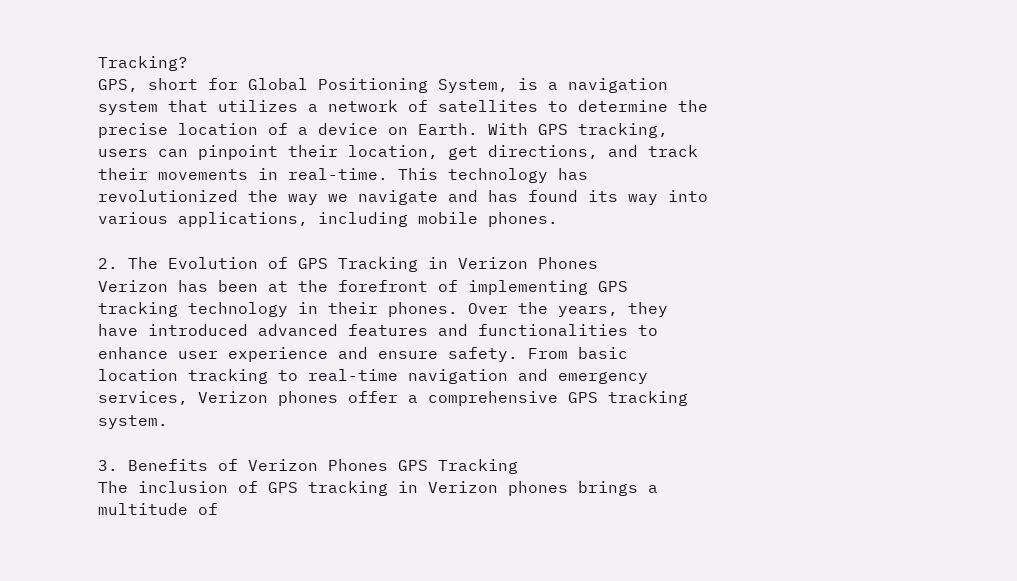Tracking?
GPS, short for Global Positioning System, is a navigation system that utilizes a network of satellites to determine the precise location of a device on Earth. With GPS tracking, users can pinpoint their location, get directions, and track their movements in real-time. This technology has revolutionized the way we navigate and has found its way into various applications, including mobile phones.

2. The Evolution of GPS Tracking in Verizon Phones
Verizon has been at the forefront of implementing GPS tracking technology in their phones. Over the years, they have introduced advanced features and functionalities to enhance user experience and ensure safety. From basic location tracking to real-time navigation and emergency services, Verizon phones offer a comprehensive GPS tracking system.

3. Benefits of Verizon Phones GPS Tracking
The inclusion of GPS tracking in Verizon phones brings a multitude of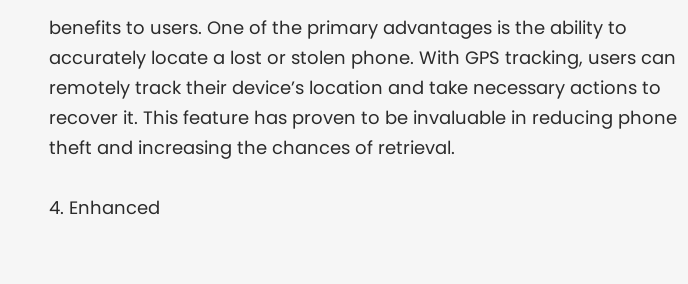benefits to users. One of the primary advantages is the ability to accurately locate a lost or stolen phone. With GPS tracking, users can remotely track their device’s location and take necessary actions to recover it. This feature has proven to be invaluable in reducing phone theft and increasing the chances of retrieval.

4. Enhanced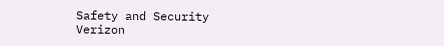Safety and Security
Verizon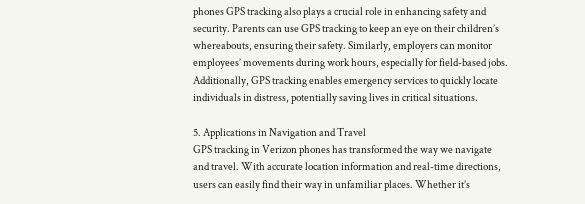phones GPS tracking also plays a crucial role in enhancing safety and security. Parents can use GPS tracking to keep an eye on their children’s whereabouts, ensuring their safety. Similarly, employers can monitor employees’ movements during work hours, especially for field-based jobs. Additionally, GPS tracking enables emergency services to quickly locate individuals in distress, potentially saving lives in critical situations.

5. Applications in Navigation and Travel
GPS tracking in Verizon phones has transformed the way we navigate and travel. With accurate location information and real-time directions, users can easily find their way in unfamiliar places. Whether it’s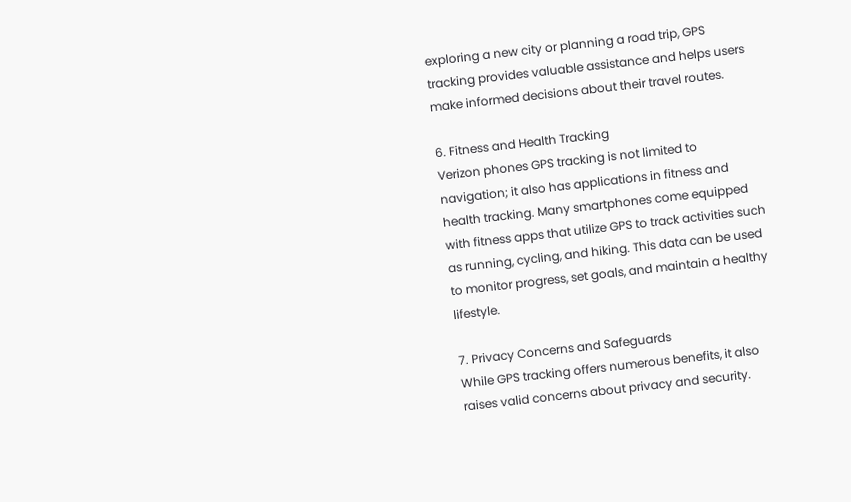exploring a new city or planning a road trip, GPS tracking provides valuable assistance and helps users make informed decisions about their travel routes.

6. Fitness and Health Tracking
Verizon phones GPS tracking is not limited to navigation; it also has applications in fitness and health tracking. Many smartphones come equipped with fitness apps that utilize GPS to track activities such as running, cycling, and hiking. This data can be used to monitor progress, set goals, and maintain a healthy lifestyle.

7. Privacy Concerns and Safeguards
While GPS tracking offers numerous benefits, it also raises valid concerns about privacy and security.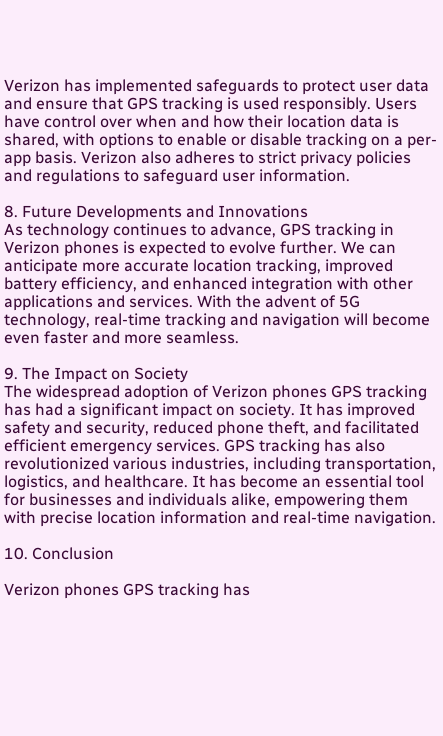Verizon has implemented safeguards to protect user data and ensure that GPS tracking is used responsibly. Users have control over when and how their location data is shared, with options to enable or disable tracking on a per-app basis. Verizon also adheres to strict privacy policies and regulations to safeguard user information.

8. Future Developments and Innovations
As technology continues to advance, GPS tracking in Verizon phones is expected to evolve further. We can anticipate more accurate location tracking, improved battery efficiency, and enhanced integration with other applications and services. With the advent of 5G technology, real-time tracking and navigation will become even faster and more seamless.

9. The Impact on Society
The widespread adoption of Verizon phones GPS tracking has had a significant impact on society. It has improved safety and security, reduced phone theft, and facilitated efficient emergency services. GPS tracking has also revolutionized various industries, including transportation, logistics, and healthcare. It has become an essential tool for businesses and individuals alike, empowering them with precise location information and real-time navigation.

10. Conclusion

Verizon phones GPS tracking has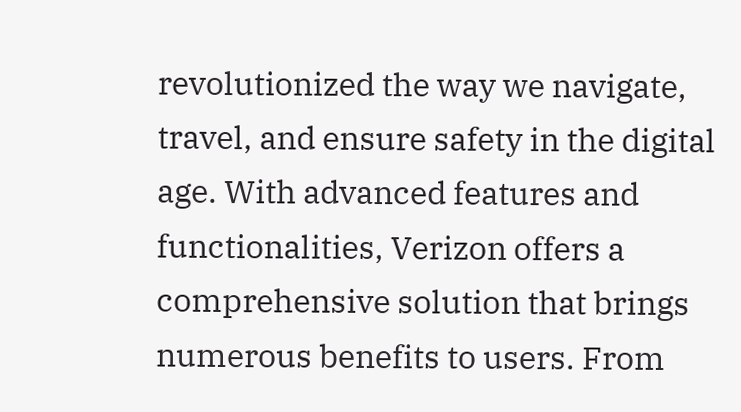revolutionized the way we navigate, travel, and ensure safety in the digital age. With advanced features and functionalities, Verizon offers a comprehensive solution that brings numerous benefits to users. From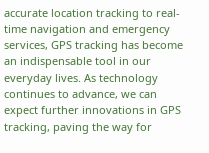accurate location tracking to real-time navigation and emergency services, GPS tracking has become an indispensable tool in our everyday lives. As technology continues to advance, we can expect further innovations in GPS tracking, paving the way for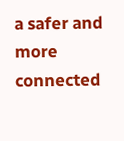a safer and more connected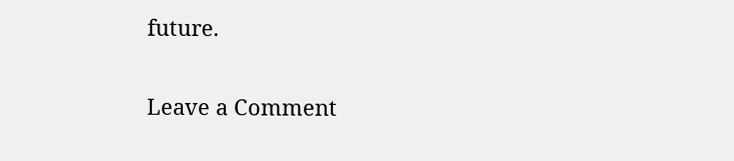future.

Leave a Comment